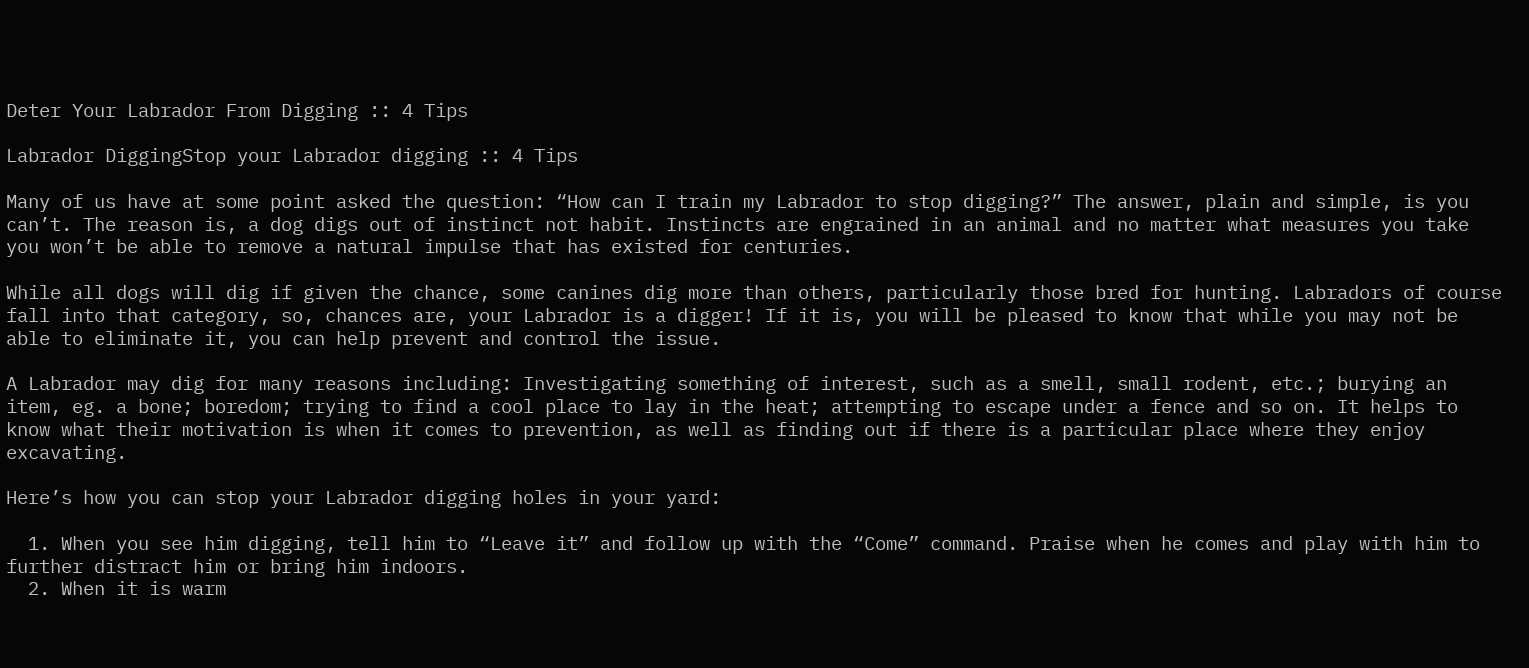Deter Your Labrador From Digging :: 4 Tips

Labrador DiggingStop your Labrador digging :: 4 Tips

Many of us have at some point asked the question: “How can I train my Labrador to stop digging?” The answer, plain and simple, is you can’t. The reason is, a dog digs out of instinct not habit. Instincts are engrained in an animal and no matter what measures you take you won’t be able to remove a natural impulse that has existed for centuries.

While all dogs will dig if given the chance, some canines dig more than others, particularly those bred for hunting. Labradors of course fall into that category, so, chances are, your Labrador is a digger! If it is, you will be pleased to know that while you may not be able to eliminate it, you can help prevent and control the issue.

A Labrador may dig for many reasons including: Investigating something of interest, such as a smell, small rodent, etc.; burying an item, eg. a bone; boredom; trying to find a cool place to lay in the heat; attempting to escape under a fence and so on. It helps to know what their motivation is when it comes to prevention, as well as finding out if there is a particular place where they enjoy excavating.

Here’s how you can stop your Labrador digging holes in your yard:

  1. When you see him digging, tell him to “Leave it” and follow up with the “Come” command. Praise when he comes and play with him to further distract him or bring him indoors.
  2. When it is warm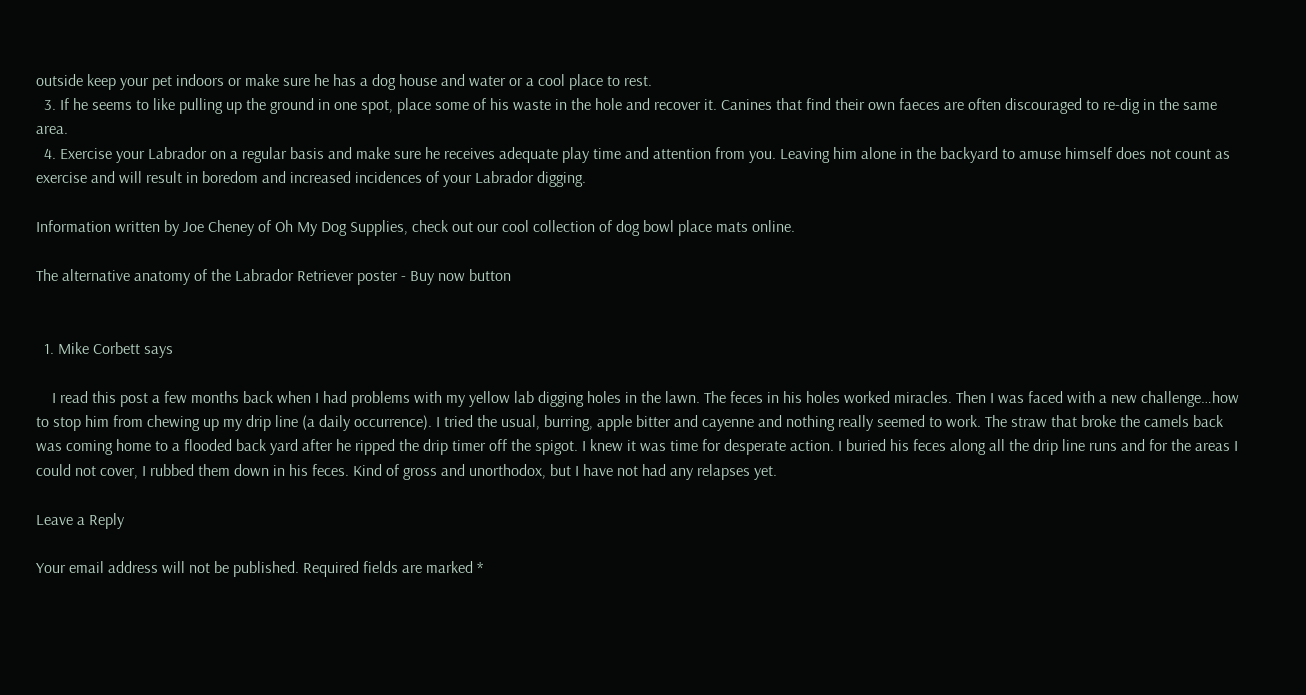outside keep your pet indoors or make sure he has a dog house and water or a cool place to rest.
  3. If he seems to like pulling up the ground in one spot, place some of his waste in the hole and recover it. Canines that find their own faeces are often discouraged to re-dig in the same area.
  4. Exercise your Labrador on a regular basis and make sure he receives adequate play time and attention from you. Leaving him alone in the backyard to amuse himself does not count as exercise and will result in boredom and increased incidences of your Labrador digging.

Information written by Joe Cheney of Oh My Dog Supplies, check out our cool collection of dog bowl place mats online.

The alternative anatomy of the Labrador Retriever poster - Buy now button


  1. Mike Corbett says

    I read this post a few months back when I had problems with my yellow lab digging holes in the lawn. The feces in his holes worked miracles. Then I was faced with a new challenge…how to stop him from chewing up my drip line (a daily occurrence). I tried the usual, burring, apple bitter and cayenne and nothing really seemed to work. The straw that broke the camels back was coming home to a flooded back yard after he ripped the drip timer off the spigot. I knew it was time for desperate action. I buried his feces along all the drip line runs and for the areas I could not cover, I rubbed them down in his feces. Kind of gross and unorthodox, but I have not had any relapses yet.

Leave a Reply

Your email address will not be published. Required fields are marked *